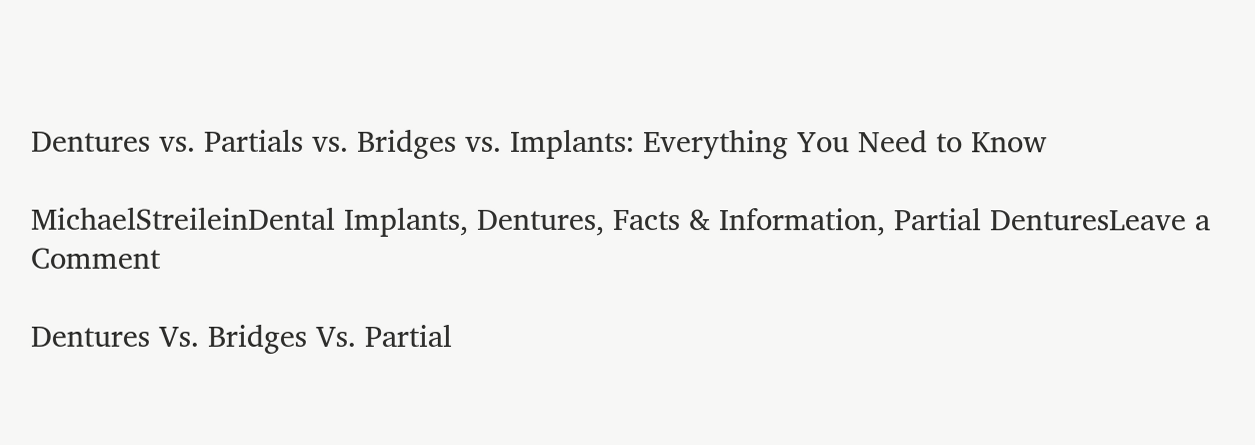Dentures vs. Partials vs. Bridges vs. Implants: Everything You Need to Know

MichaelStreileinDental Implants, Dentures, Facts & Information, Partial DenturesLeave a Comment

Dentures Vs. Bridges Vs. Partial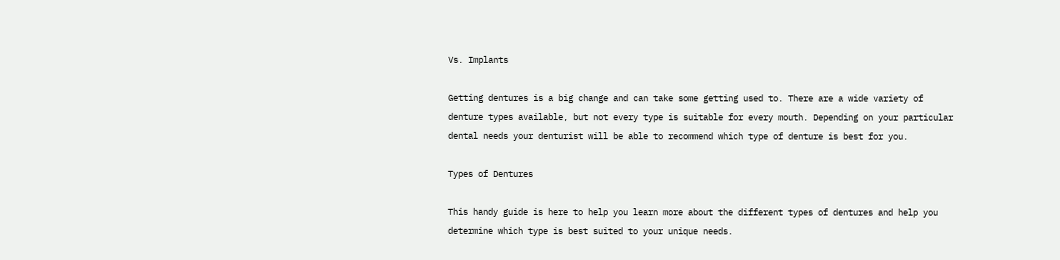Vs. Implants

Getting dentures is a big change and can take some getting used to. There are a wide variety of denture types available, but not every type is suitable for every mouth. Depending on your particular dental needs your denturist will be able to recommend which type of denture is best for you.

Types of Dentures

This handy guide is here to help you learn more about the different types of dentures and help you determine which type is best suited to your unique needs.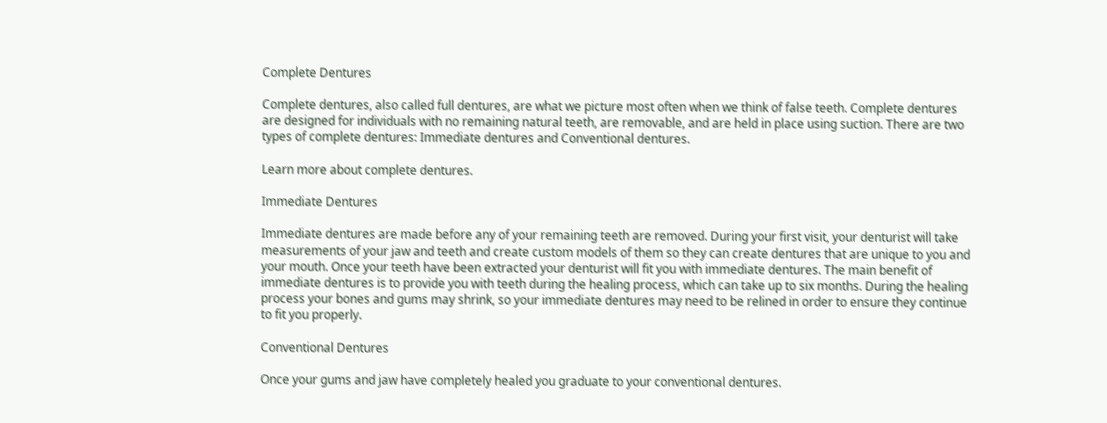Complete Dentures

Complete dentures, also called full dentures, are what we picture most often when we think of false teeth. Complete dentures are designed for individuals with no remaining natural teeth, are removable, and are held in place using suction. There are two types of complete dentures: Immediate dentures and Conventional dentures.

Learn more about complete dentures.

Immediate Dentures

Immediate dentures are made before any of your remaining teeth are removed. During your first visit, your denturist will take measurements of your jaw and teeth and create custom models of them so they can create dentures that are unique to you and your mouth. Once your teeth have been extracted your denturist will fit you with immediate dentures. The main benefit of immediate dentures is to provide you with teeth during the healing process, which can take up to six months. During the healing process your bones and gums may shrink, so your immediate dentures may need to be relined in order to ensure they continue to fit you properly.

Conventional Dentures

Once your gums and jaw have completely healed you graduate to your conventional dentures.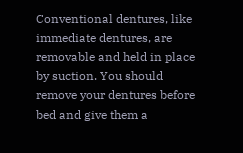Conventional dentures, like immediate dentures, are removable and held in place by suction. You should remove your dentures before bed and give them a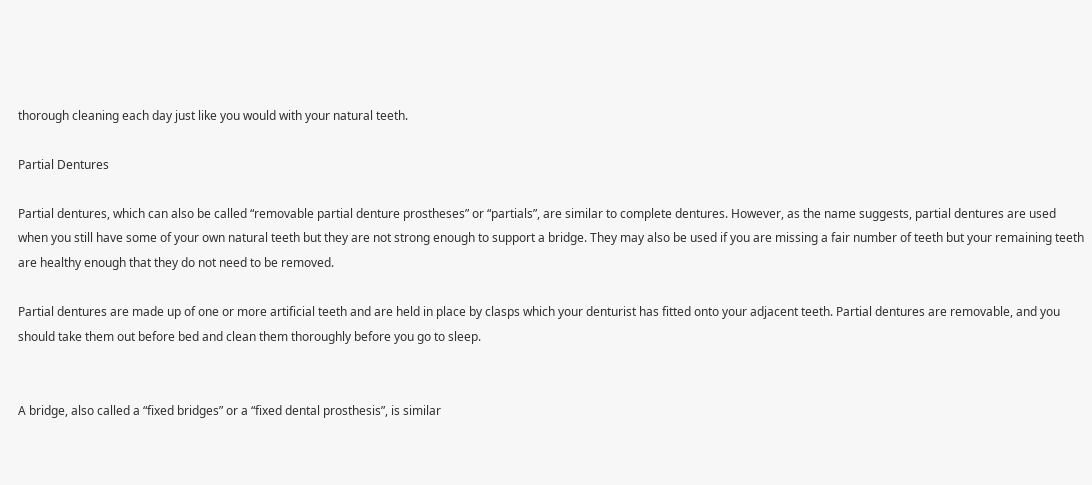thorough cleaning each day just like you would with your natural teeth.

Partial Dentures

Partial dentures, which can also be called “removable partial denture prostheses” or “partials”, are similar to complete dentures. However, as the name suggests, partial dentures are used when you still have some of your own natural teeth but they are not strong enough to support a bridge. They may also be used if you are missing a fair number of teeth but your remaining teeth are healthy enough that they do not need to be removed.

Partial dentures are made up of one or more artificial teeth and are held in place by clasps which your denturist has fitted onto your adjacent teeth. Partial dentures are removable, and you should take them out before bed and clean them thoroughly before you go to sleep.


A bridge, also called a “fixed bridges” or a “fixed dental prosthesis”, is similar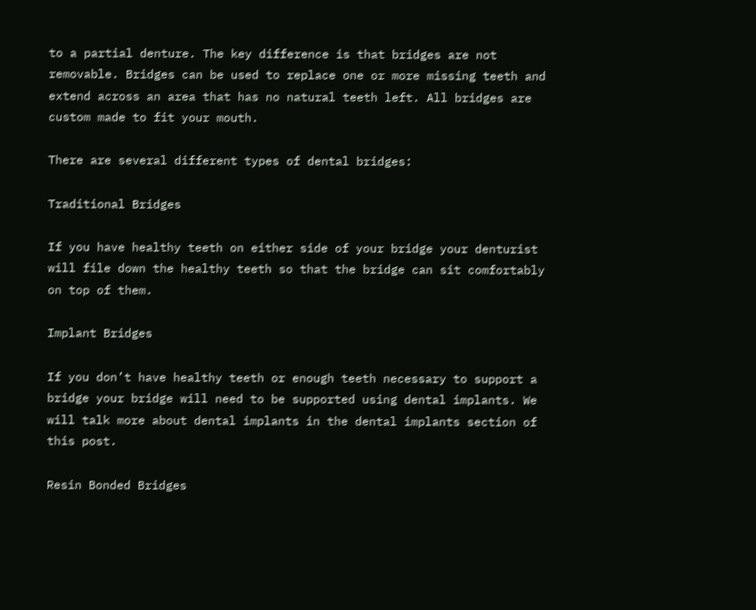to a partial denture. The key difference is that bridges are not removable. Bridges can be used to replace one or more missing teeth and extend across an area that has no natural teeth left. All bridges are custom made to fit your mouth.

There are several different types of dental bridges:

Traditional Bridges

If you have healthy teeth on either side of your bridge your denturist will file down the healthy teeth so that the bridge can sit comfortably on top of them.

Implant Bridges

If you don’t have healthy teeth or enough teeth necessary to support a bridge your bridge will need to be supported using dental implants. We will talk more about dental implants in the dental implants section of this post.

Resin Bonded Bridges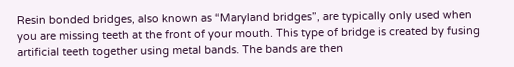Resin bonded bridges, also known as “Maryland bridges”, are typically only used when you are missing teeth at the front of your mouth. This type of bridge is created by fusing artificial teeth together using metal bands. The bands are then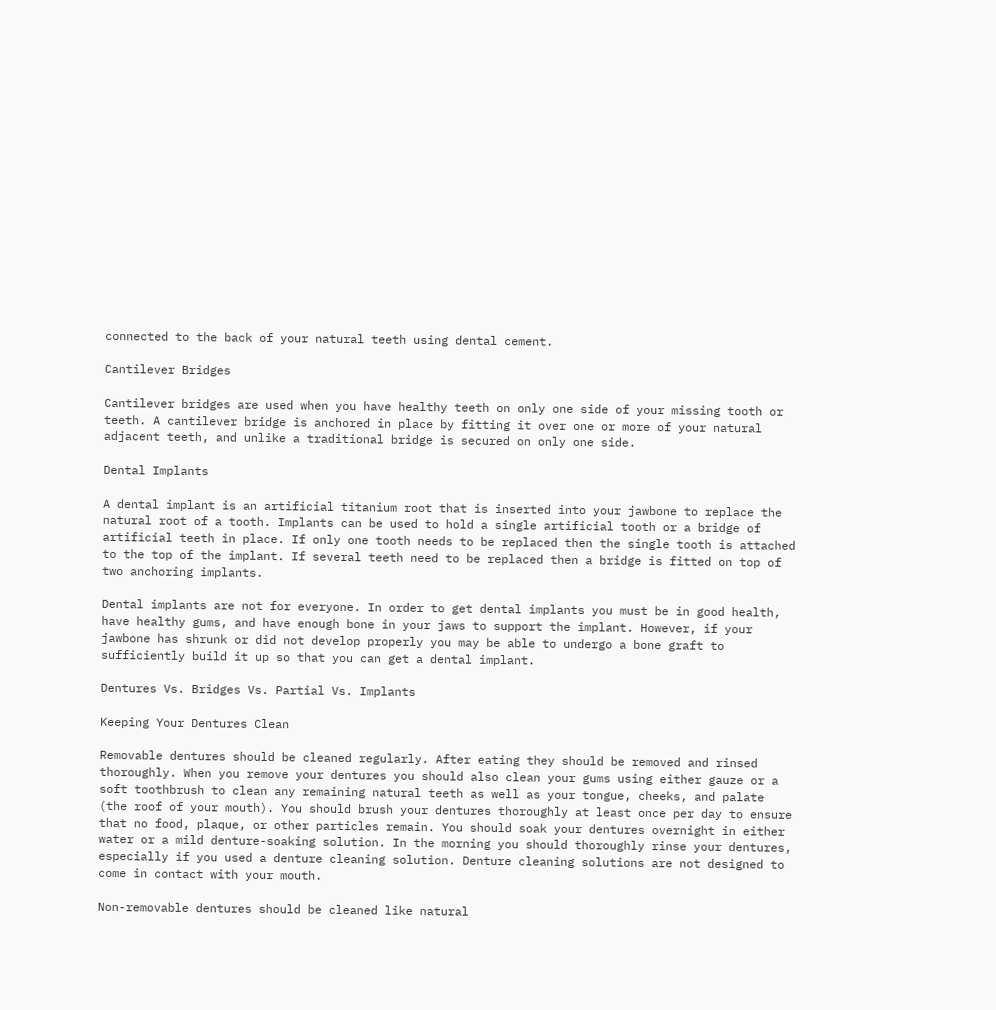connected to the back of your natural teeth using dental cement.

Cantilever Bridges

Cantilever bridges are used when you have healthy teeth on only one side of your missing tooth or teeth. A cantilever bridge is anchored in place by fitting it over one or more of your natural adjacent teeth, and unlike a traditional bridge is secured on only one side.

Dental Implants

A dental implant is an artificial titanium root that is inserted into your jawbone to replace the natural root of a tooth. Implants can be used to hold a single artificial tooth or a bridge of artificial teeth in place. If only one tooth needs to be replaced then the single tooth is attached to the top of the implant. If several teeth need to be replaced then a bridge is fitted on top of two anchoring implants.

Dental implants are not for everyone. In order to get dental implants you must be in good health, have healthy gums, and have enough bone in your jaws to support the implant. However, if your jawbone has shrunk or did not develop properly you may be able to undergo a bone graft to sufficiently build it up so that you can get a dental implant.

Dentures Vs. Bridges Vs. Partial Vs. Implants

Keeping Your Dentures Clean

Removable dentures should be cleaned regularly. After eating they should be removed and rinsed thoroughly. When you remove your dentures you should also clean your gums using either gauze or a soft toothbrush to clean any remaining natural teeth as well as your tongue, cheeks, and palate (the roof of your mouth). You should brush your dentures thoroughly at least once per day to ensure that no food, plaque, or other particles remain. You should soak your dentures overnight in either water or a mild denture-soaking solution. In the morning you should thoroughly rinse your dentures, especially if you used a denture cleaning solution. Denture cleaning solutions are not designed to come in contact with your mouth.

Non-removable dentures should be cleaned like natural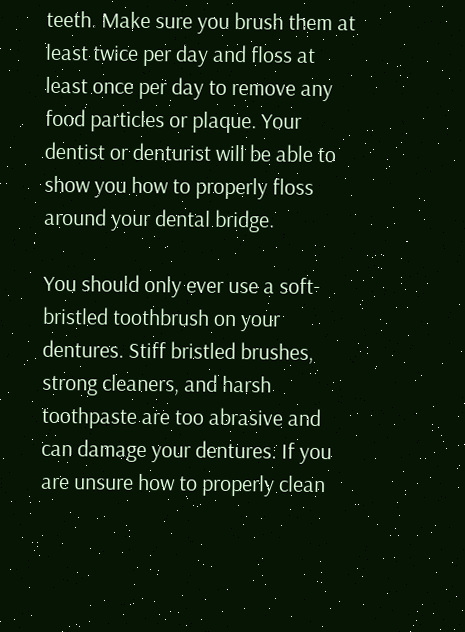teeth. Make sure you brush them at least twice per day and floss at least once per day to remove any food particles or plaque. Your dentist or denturist will be able to show you how to properly floss around your dental bridge.

You should only ever use a soft-bristled toothbrush on your dentures. Stiff bristled brushes, strong cleaners, and harsh toothpaste are too abrasive and can damage your dentures. If you are unsure how to properly clean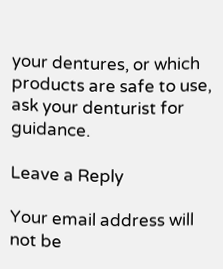your dentures, or which products are safe to use, ask your denturist for guidance.

Leave a Reply

Your email address will not be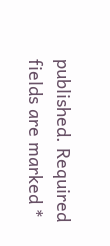published. Required fields are marked *